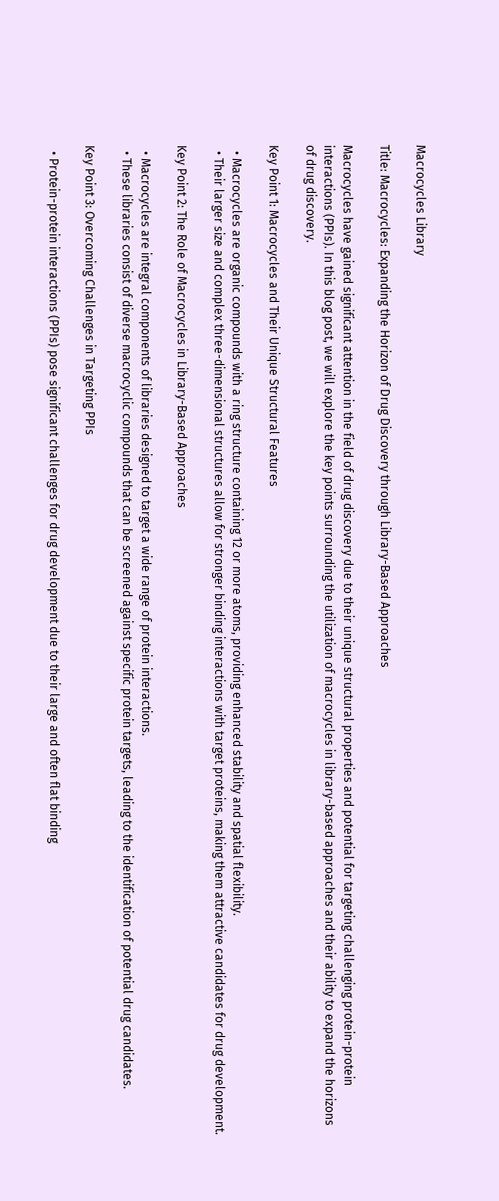Macrocycles Library

Title: Macrocycles: Expanding the Horizon of Drug Discovery through Library-Based Approaches

Macrocycles have gained significant attention in the field of drug discovery due to their unique structural properties and potential for targeting challenging protein-protein interactions (PPIs). In this blog post, we will explore the key points surrounding the utilization of macrocycles in library-based approaches and their ability to expand the horizons of drug discovery.

Key Point 1: Macrocycles and Their Unique Structural Features

  • Macrocycles are organic compounds with a ring structure containing 12 or more atoms, providing enhanced stability and spatial flexibility.
  • Their larger size and complex three-dimensional structures allow for stronger binding interactions with target proteins, making them attractive candidates for drug development.

Key Point 2: The Role of Macrocycles in Library-Based Approaches

  • Macrocycles are integral components of libraries designed to target a wide range of protein interactions.
  • These libraries consist of diverse macrocyclic compounds that can be screened against specific protein targets, leading to the identification of potential drug candidates.

Key Point 3: Overcoming Challenges in Targeting PPIs

  • Protein-protein interactions (PPIs) pose significant challenges for drug development due to their large and often flat binding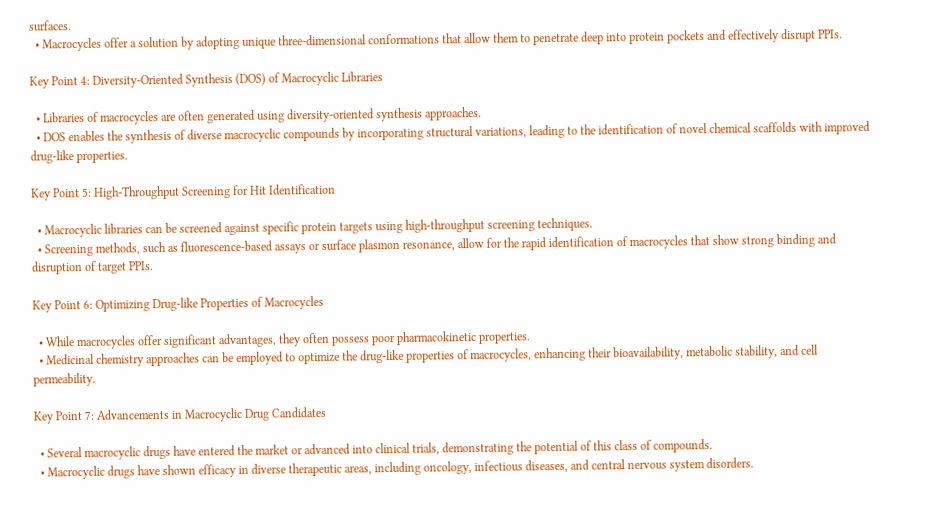surfaces.
  • Macrocycles offer a solution by adopting unique three-dimensional conformations that allow them to penetrate deep into protein pockets and effectively disrupt PPIs.

Key Point 4: Diversity-Oriented Synthesis (DOS) of Macrocyclic Libraries

  • Libraries of macrocycles are often generated using diversity-oriented synthesis approaches.
  • DOS enables the synthesis of diverse macrocyclic compounds by incorporating structural variations, leading to the identification of novel chemical scaffolds with improved drug-like properties.

Key Point 5: High-Throughput Screening for Hit Identification

  • Macrocyclic libraries can be screened against specific protein targets using high-throughput screening techniques.
  • Screening methods, such as fluorescence-based assays or surface plasmon resonance, allow for the rapid identification of macrocycles that show strong binding and disruption of target PPIs.

Key Point 6: Optimizing Drug-like Properties of Macrocycles

  • While macrocycles offer significant advantages, they often possess poor pharmacokinetic properties.
  • Medicinal chemistry approaches can be employed to optimize the drug-like properties of macrocycles, enhancing their bioavailability, metabolic stability, and cell permeability.

Key Point 7: Advancements in Macrocyclic Drug Candidates

  • Several macrocyclic drugs have entered the market or advanced into clinical trials, demonstrating the potential of this class of compounds.
  • Macrocyclic drugs have shown efficacy in diverse therapeutic areas, including oncology, infectious diseases, and central nervous system disorders.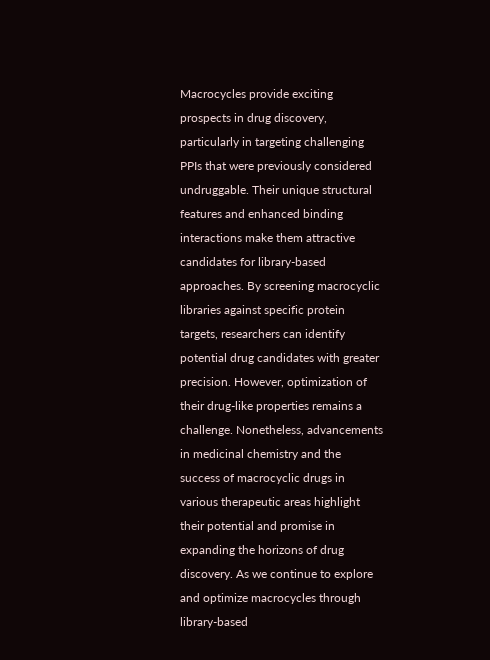Macrocycles provide exciting prospects in drug discovery, particularly in targeting challenging PPIs that were previously considered undruggable. Their unique structural features and enhanced binding interactions make them attractive candidates for library-based approaches. By screening macrocyclic libraries against specific protein targets, researchers can identify potential drug candidates with greater precision. However, optimization of their drug-like properties remains a challenge. Nonetheless, advancements in medicinal chemistry and the success of macrocyclic drugs in various therapeutic areas highlight their potential and promise in expanding the horizons of drug discovery. As we continue to explore and optimize macrocycles through library-based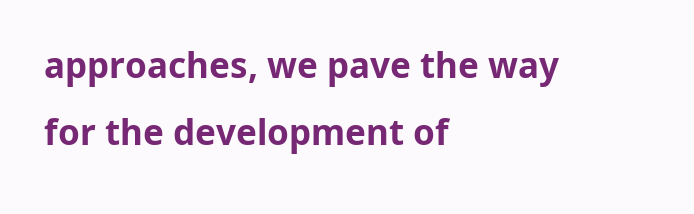approaches, we pave the way for the development of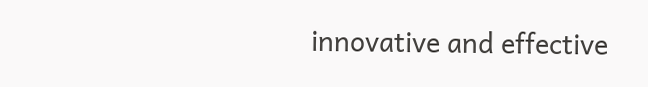innovative and effective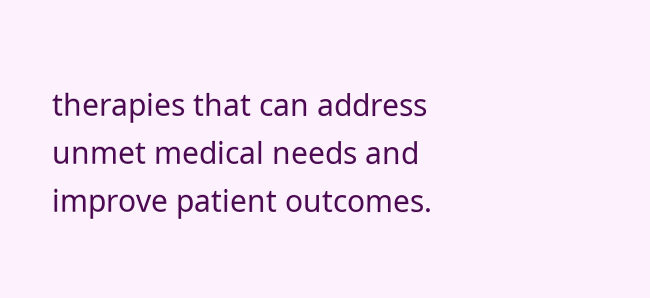therapies that can address unmet medical needs and improve patient outcomes.